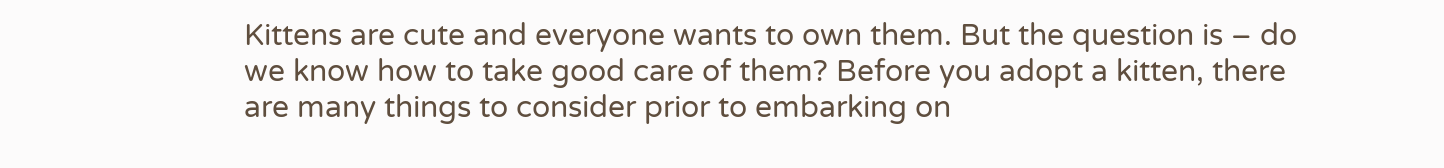Kittens are cute and everyone wants to own them. But the question is – do we know how to take good care of them? Before you adopt a kitten, there are many things to consider prior to embarking on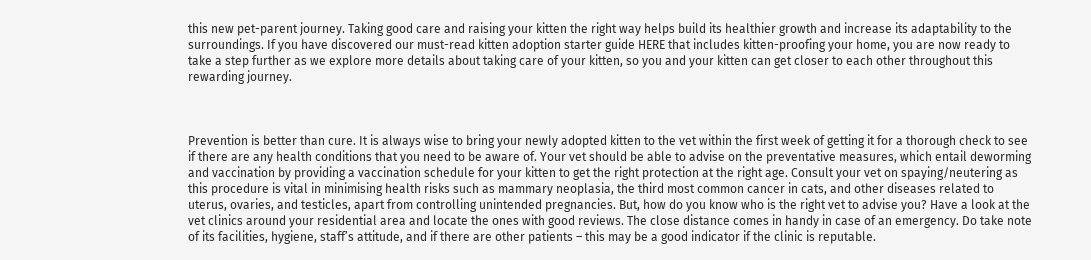this new pet-parent journey. Taking good care and raising your kitten the right way helps build its healthier growth and increase its adaptability to the surroundings. If you have discovered our must-read kitten adoption starter guide HERE that includes kitten-proofing your home, you are now ready to take a step further as we explore more details about taking care of your kitten, so you and your kitten can get closer to each other throughout this rewarding journey.



Prevention is better than cure. It is always wise to bring your newly adopted kitten to the vet within the first week of getting it for a thorough check to see if there are any health conditions that you need to be aware of. Your vet should be able to advise on the preventative measures, which entail deworming and vaccination by providing a vaccination schedule for your kitten to get the right protection at the right age. Consult your vet on spaying/neutering as this procedure is vital in minimising health risks such as mammary neoplasia, the third most common cancer in cats, and other diseases related to uterus, ovaries, and testicles, apart from controlling unintended pregnancies. But, how do you know who is the right vet to advise you? Have a look at the vet clinics around your residential area and locate the ones with good reviews. The close distance comes in handy in case of an emergency. Do take note of its facilities, hygiene, staff’s attitude, and if there are other patients – this may be a good indicator if the clinic is reputable.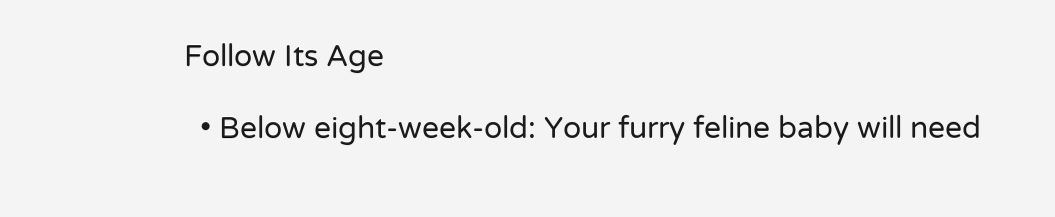Follow Its Age

  • Below eight-week-old: Your furry feline baby will need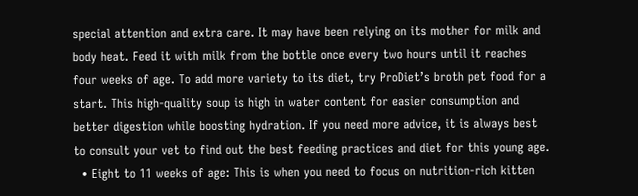special attention and extra care. It may have been relying on its mother for milk and body heat. Feed it with milk from the bottle once every two hours until it reaches four weeks of age. To add more variety to its diet, try ProDiet’s broth pet food for a start. This high-quality soup is high in water content for easier consumption and better digestion while boosting hydration. If you need more advice, it is always best to consult your vet to find out the best feeding practices and diet for this young age.
  • Eight to 11 weeks of age: This is when you need to focus on nutrition-rich kitten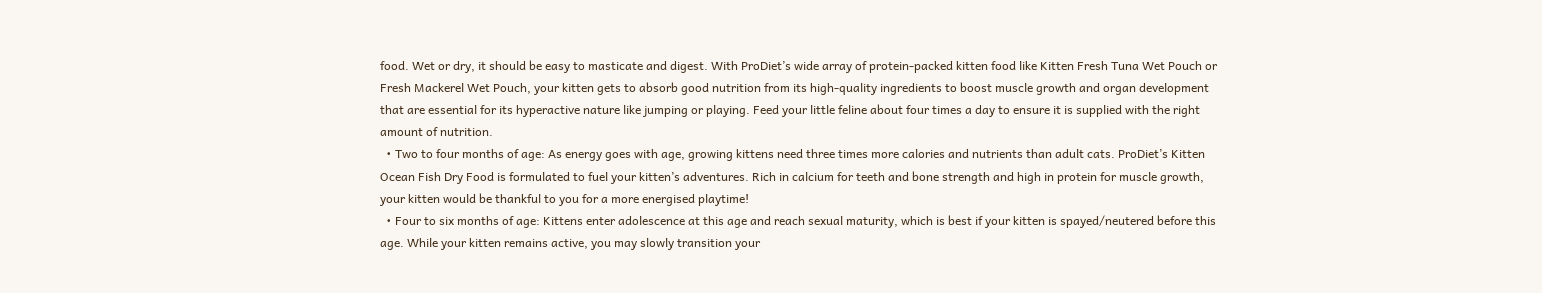food. Wet or dry, it should be easy to masticate and digest. With ProDiet’s wide array of protein-packed kitten food like Kitten Fresh Tuna Wet Pouch or Fresh Mackerel Wet Pouch, your kitten gets to absorb good nutrition from its high-quality ingredients to boost muscle growth and organ development that are essential for its hyperactive nature like jumping or playing. Feed your little feline about four times a day to ensure it is supplied with the right amount of nutrition.
  • Two to four months of age: As energy goes with age, growing kittens need three times more calories and nutrients than adult cats. ProDiet’s Kitten Ocean Fish Dry Food is formulated to fuel your kitten’s adventures. Rich in calcium for teeth and bone strength and high in protein for muscle growth, your kitten would be thankful to you for a more energised playtime!
  • Four to six months of age: Kittens enter adolescence at this age and reach sexual maturity, which is best if your kitten is spayed/neutered before this age. While your kitten remains active, you may slowly transition your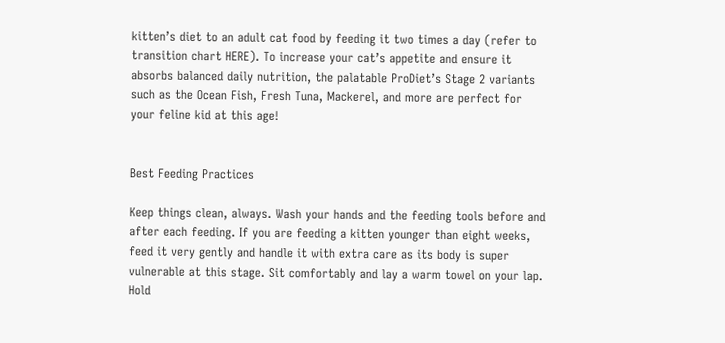kitten’s diet to an adult cat food by feeding it two times a day (refer to transition chart HERE). To increase your cat’s appetite and ensure it absorbs balanced daily nutrition, the palatable ProDiet’s Stage 2 variants such as the Ocean Fish, Fresh Tuna, Mackerel, and more are perfect for your feline kid at this age!


Best Feeding Practices

Keep things clean, always. Wash your hands and the feeding tools before and after each feeding. If you are feeding a kitten younger than eight weeks, feed it very gently and handle it with extra care as its body is super vulnerable at this stage. Sit comfortably and lay a warm towel on your lap. Hold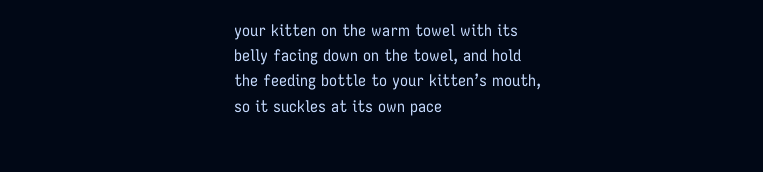your kitten on the warm towel with its belly facing down on the towel, and hold the feeding bottle to your kitten’s mouth, so it suckles at its own pace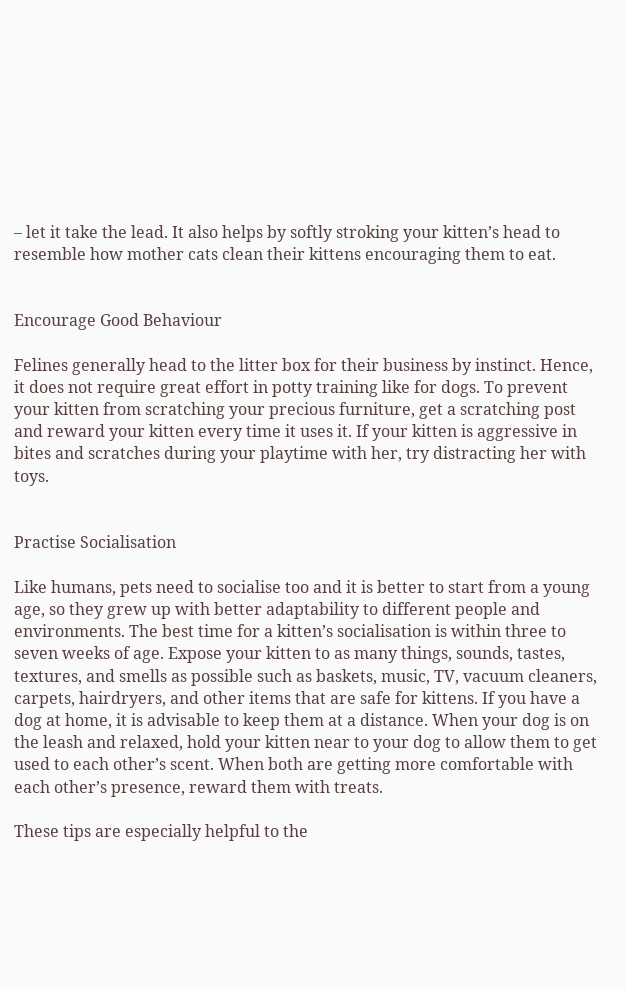– let it take the lead. It also helps by softly stroking your kitten’s head to resemble how mother cats clean their kittens encouraging them to eat.


Encourage Good Behaviour

Felines generally head to the litter box for their business by instinct. Hence, it does not require great effort in potty training like for dogs. To prevent your kitten from scratching your precious furniture, get a scratching post and reward your kitten every time it uses it. If your kitten is aggressive in bites and scratches during your playtime with her, try distracting her with toys.


Practise Socialisation

Like humans, pets need to socialise too and it is better to start from a young age, so they grew up with better adaptability to different people and environments. The best time for a kitten’s socialisation is within three to seven weeks of age. Expose your kitten to as many things, sounds, tastes, textures, and smells as possible such as baskets, music, TV, vacuum cleaners, carpets, hairdryers, and other items that are safe for kittens. If you have a dog at home, it is advisable to keep them at a distance. When your dog is on the leash and relaxed, hold your kitten near to your dog to allow them to get used to each other’s scent. When both are getting more comfortable with each other’s presence, reward them with treats.

These tips are especially helpful to the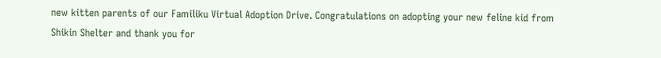new kitten parents of our Familiku Virtual Adoption Drive. Congratulations on adopting your new feline kid from Shikin Shelter and thank you for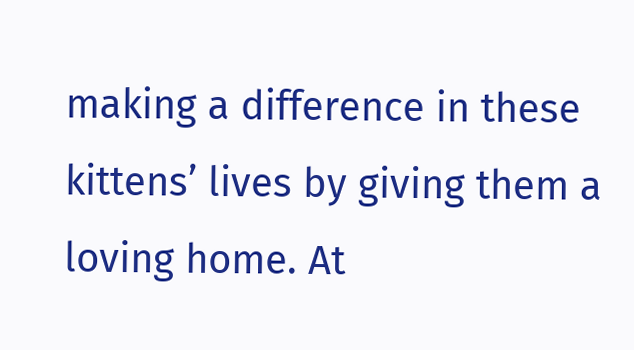making a difference in these kittens’ lives by giving them a loving home. At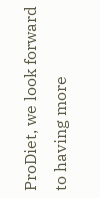ProDiet, we look forward to having more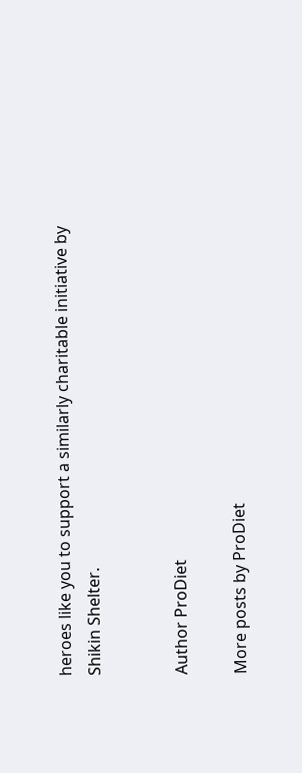heroes like you to support a similarly charitable initiative by Shikin Shelter.


Author ProDiet

More posts by ProDiet